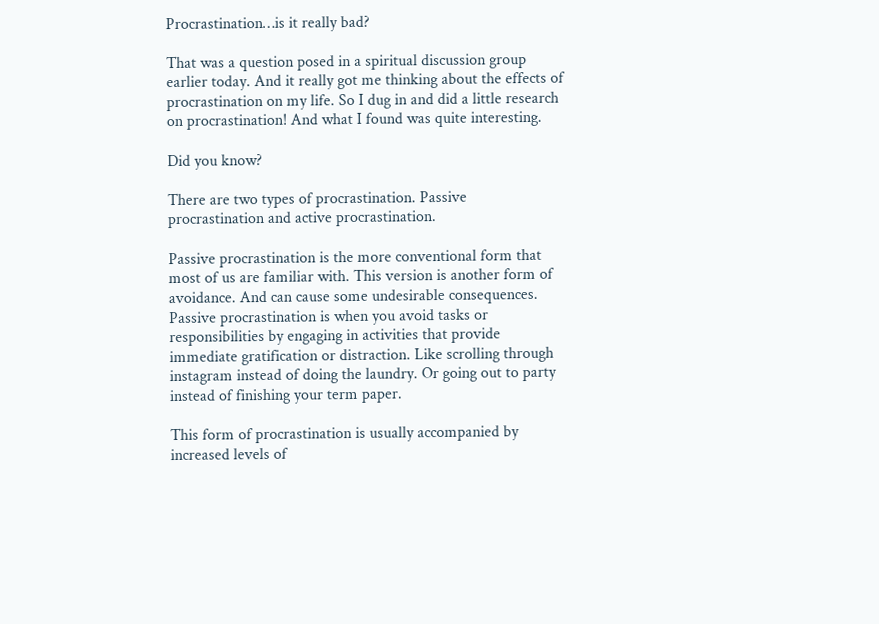Procrastination…is it really bad?

That was a question posed in a spiritual discussion group earlier today. And it really got me thinking about the effects of procrastination on my life. So I dug in and did a little research on procrastination! And what I found was quite interesting.

Did you know?

There are two types of procrastination. Passive procrastination and active procrastination.

Passive procrastination is the more conventional form that most of us are familiar with. This version is another form of avoidance. And can cause some undesirable consequences. Passive procrastination is when you avoid tasks or responsibilities by engaging in activities that provide immediate gratification or distraction. Like scrolling through instagram instead of doing the laundry. Or going out to party instead of finishing your term paper.

This form of procrastination is usually accompanied by increased levels of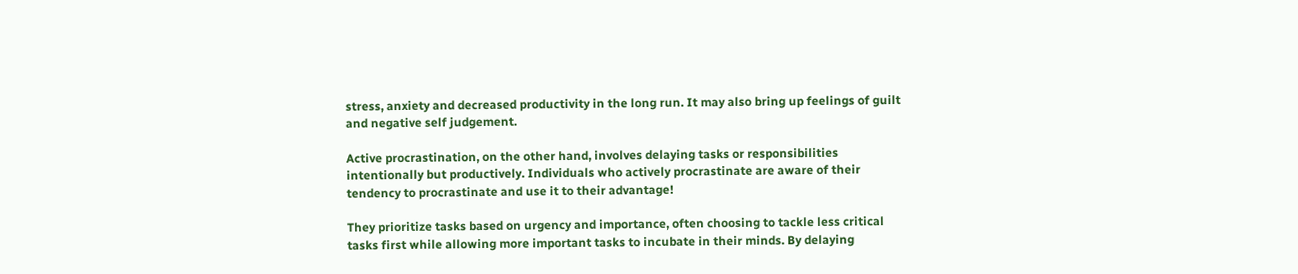stress, anxiety and decreased productivity in the long run. It may also bring up feelings of guilt and negative self judgement.

Active procrastination, on the other hand, involves delaying tasks or responsibilities intentionally but productively. Individuals who actively procrastinate are aware of their tendency to procrastinate and use it to their advantage!

They prioritize tasks based on urgency and importance, often choosing to tackle less critical tasks first while allowing more important tasks to incubate in their minds. By delaying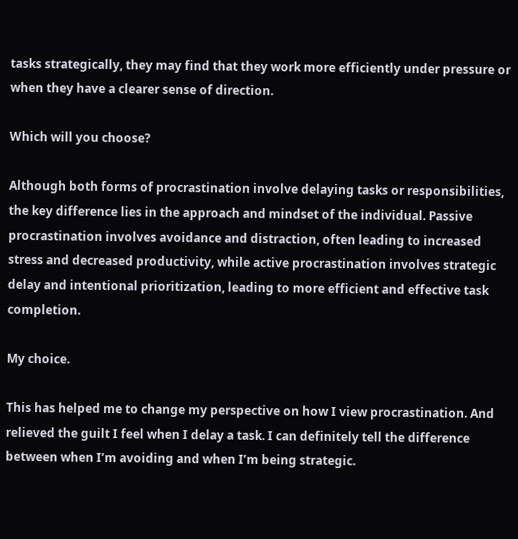tasks strategically, they may find that they work more efficiently under pressure or when they have a clearer sense of direction.

Which will you choose?

Although both forms of procrastination involve delaying tasks or responsibilities, the key difference lies in the approach and mindset of the individual. Passive procrastination involves avoidance and distraction, often leading to increased stress and decreased productivity, while active procrastination involves strategic delay and intentional prioritization, leading to more efficient and effective task completion.

My choice.

This has helped me to change my perspective on how I view procrastination. And relieved the guilt I feel when I delay a task. I can definitely tell the difference between when I’m avoiding and when I’m being strategic.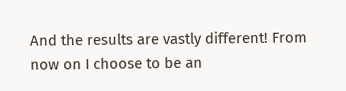And the results are vastly different! From now on I choose to be an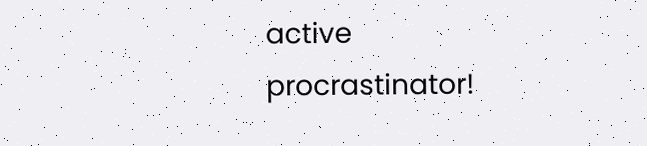active procrastinator!